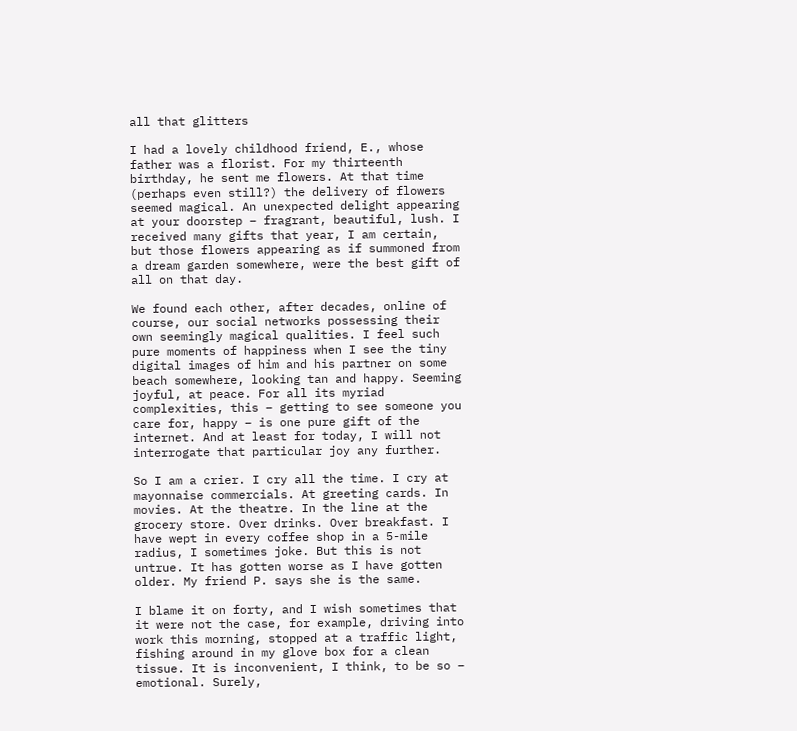all that glitters

I had a lovely childhood friend, E., whose father was a florist. For my thirteenth birthday, he sent me flowers. At that time (perhaps even still?) the delivery of flowers seemed magical. An unexpected delight appearing at your doorstep – fragrant, beautiful, lush. I received many gifts that year, I am certain, but those flowers appearing as if summoned from a dream garden somewhere, were the best gift of all on that day.

We found each other, after decades, online of course, our social networks possessing their own seemingly magical qualities. I feel such pure moments of happiness when I see the tiny digital images of him and his partner on some beach somewhere, looking tan and happy. Seeming joyful, at peace. For all its myriad complexities, this – getting to see someone you care for, happy – is one pure gift of the internet. And at least for today, I will not interrogate that particular joy any further.

So I am a crier. I cry all the time. I cry at mayonnaise commercials. At greeting cards. In movies. At the theatre. In the line at the grocery store. Over drinks. Over breakfast. I have wept in every coffee shop in a 5-mile radius, I sometimes joke. But this is not untrue. It has gotten worse as I have gotten older. My friend P. says she is the same.

I blame it on forty, and I wish sometimes that it were not the case, for example, driving into work this morning, stopped at a traffic light, fishing around in my glove box for a clean tissue. It is inconvenient, I think, to be so – emotional. Surely,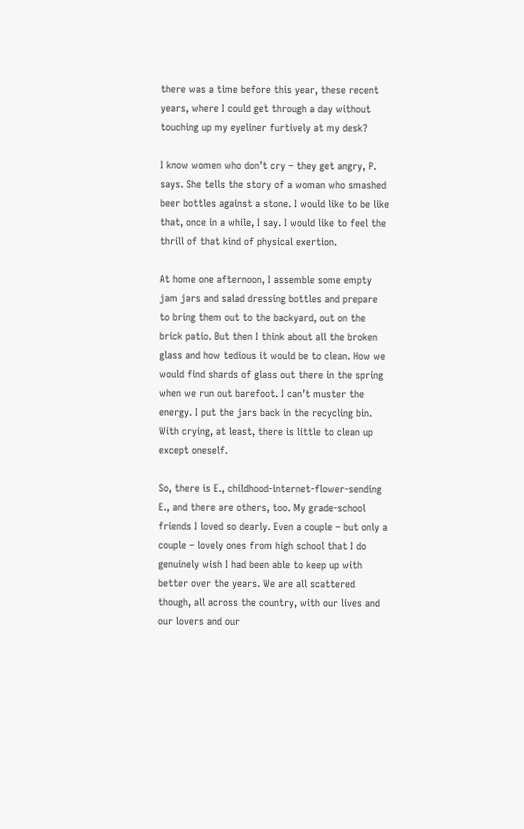there was a time before this year, these recent years, where I could get through a day without touching up my eyeliner furtively at my desk?

I know women who don’t cry – they get angry, P. says. She tells the story of a woman who smashed beer bottles against a stone. I would like to be like that, once in a while, I say. I would like to feel the thrill of that kind of physical exertion.

At home one afternoon, I assemble some empty jam jars and salad dressing bottles and prepare to bring them out to the backyard, out on the brick patio. But then I think about all the broken glass and how tedious it would be to clean. How we would find shards of glass out there in the spring when we run out barefoot. I can’t muster the energy. I put the jars back in the recycling bin. With crying, at least, there is little to clean up except oneself.

So, there is E., childhood-internet-flower-sending E., and there are others, too. My grade-school friends I loved so dearly. Even a couple – but only a couple – lovely ones from high school that I do genuinely wish I had been able to keep up with better over the years. We are all scattered though, all across the country, with our lives and our lovers and our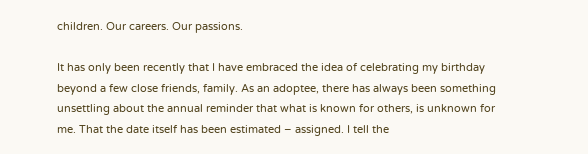children. Our careers. Our passions.

It has only been recently that I have embraced the idea of celebrating my birthday beyond a few close friends, family. As an adoptee, there has always been something unsettling about the annual reminder that what is known for others, is unknown for me. That the date itself has been estimated – assigned. I tell the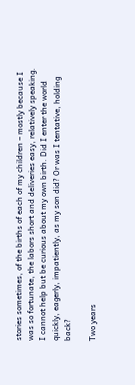stories sometimes, of the births of each of my children – mostly because I was so fortunate, the labors short and deliveries easy, relatively speaking. I cannot help but be curious about my own birth. Did I enter the world quickly, eagerly, impatiently, as my son did? Or was I tentative, holding back?

Two years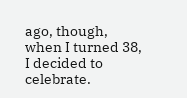ago, though, when I turned 38, I decided to celebrate.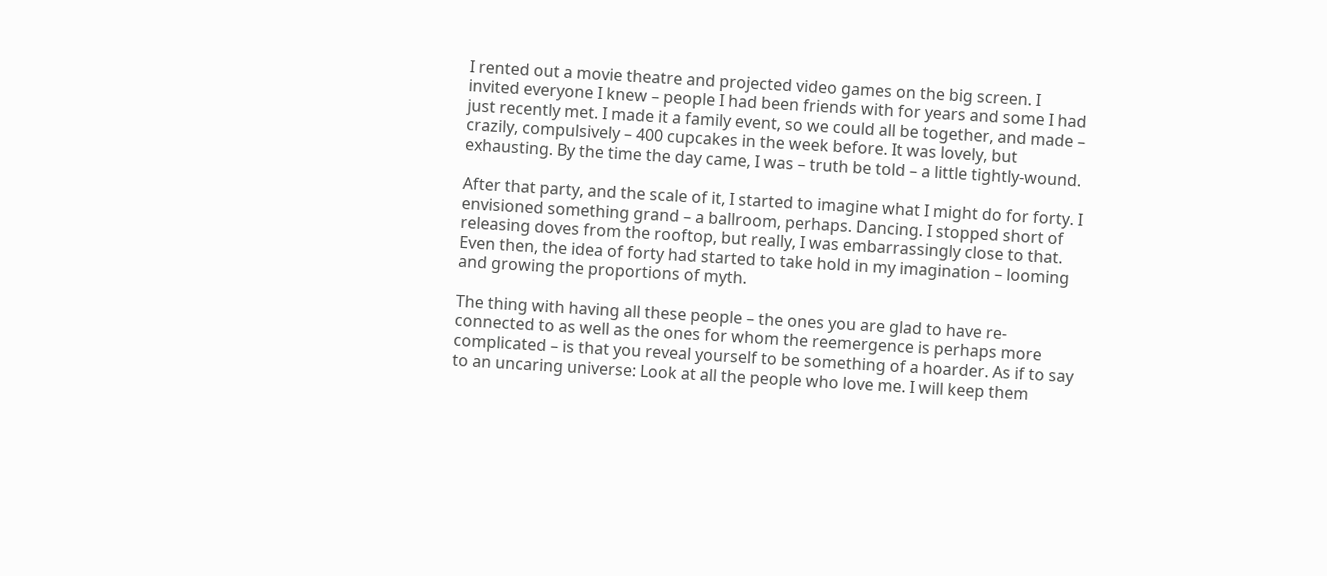I rented out a movie theatre and projected video games on the big screen. I invited everyone I knew – people I had been friends with for years and some I had just recently met. I made it a family event, so we could all be together, and made – crazily, compulsively – 400 cupcakes in the week before. It was lovely, but exhausting. By the time the day came, I was – truth be told – a little tightly-wound.

After that party, and the scale of it, I started to imagine what I might do for forty. I envisioned something grand – a ballroom, perhaps. Dancing. I stopped short of releasing doves from the rooftop, but really, I was embarrassingly close to that. Even then, the idea of forty had started to take hold in my imagination – looming and growing the proportions of myth.

The thing with having all these people – the ones you are glad to have re-connected to as well as the ones for whom the reemergence is perhaps more complicated – is that you reveal yourself to be something of a hoarder. As if to say to an uncaring universe: Look at all the people who love me. I will keep them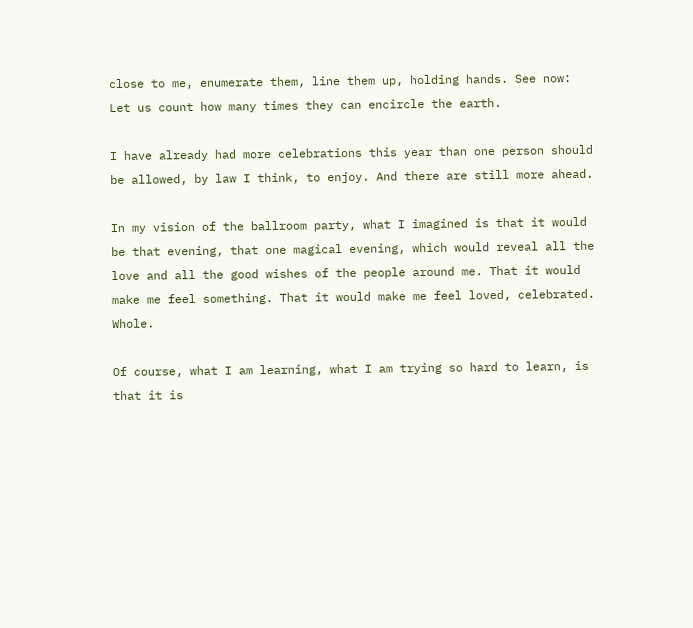close to me, enumerate them, line them up, holding hands. See now: Let us count how many times they can encircle the earth.

I have already had more celebrations this year than one person should be allowed, by law I think, to enjoy. And there are still more ahead.

In my vision of the ballroom party, what I imagined is that it would be that evening, that one magical evening, which would reveal all the love and all the good wishes of the people around me. That it would make me feel something. That it would make me feel loved, celebrated. Whole.

Of course, what I am learning, what I am trying so hard to learn, is that it is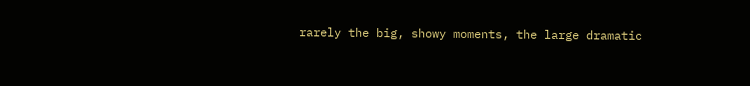rarely the big, showy moments, the large dramatic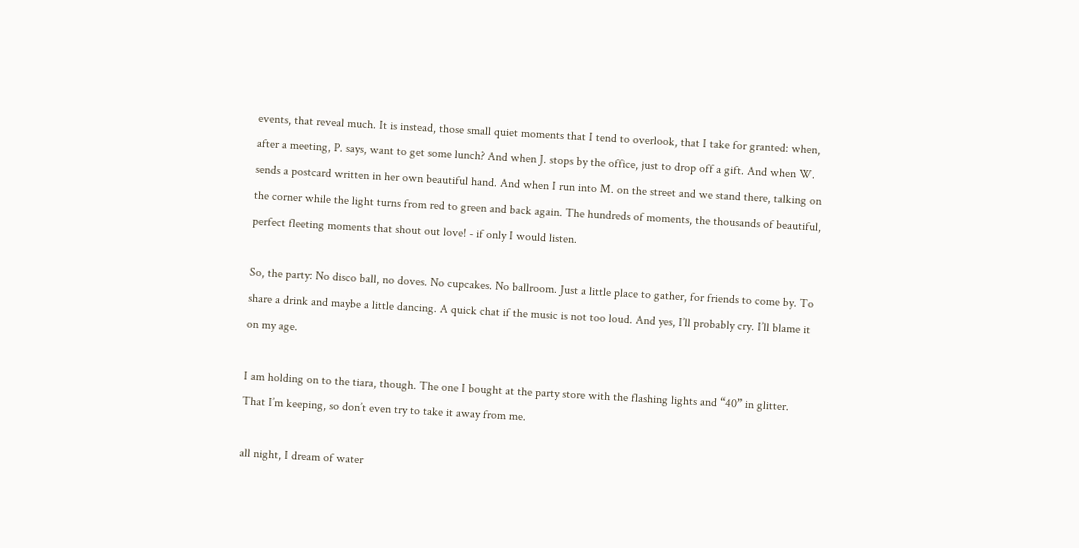events, that reveal much. It is instead, those small quiet moments that I tend to overlook, that I take for granted: when, after a meeting, P. says, want to get some lunch? And when J. stops by the office, just to drop off a gift. And when W. sends a postcard written in her own beautiful hand. And when I run into M. on the street and we stand there, talking on the corner while the light turns from red to green and back again. The hundreds of moments, the thousands of beautiful, perfect fleeting moments that shout out love! - if only I would listen.

So, the party: No disco ball, no doves. No cupcakes. No ballroom. Just a little place to gather, for friends to come by. To share a drink and maybe a little dancing. A quick chat if the music is not too loud. And yes, I’ll probably cry. I’ll blame it on my age.

I am holding on to the tiara, though. The one I bought at the party store with the flashing lights and “40” in glitter. That I’m keeping, so don’t even try to take it away from me.

all night, I dream of water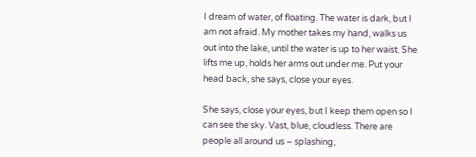I dream of water, of floating. The water is dark, but I am not afraid. My mother takes my hand, walks us out into the lake, until the water is up to her waist. She lifts me up, holds her arms out under me. Put your head back, she says, close your eyes.

She says, close your eyes, but I keep them open so I can see the sky. Vast, blue, cloudless. There are people all around us – splashing,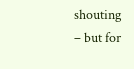shouting – but for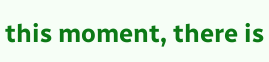this moment, there is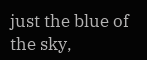just the blue of the sky,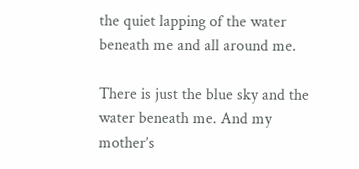the quiet lapping of the water beneath me and all around me.

There is just the blue sky and the water beneath me. And my mother’s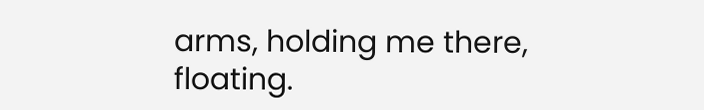arms, holding me there, floating.